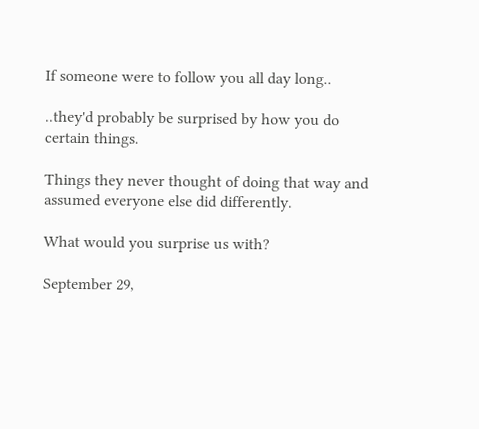If someone were to follow you all day long..

..they'd probably be surprised by how you do certain things.

Things they never thought of doing that way and assumed everyone else did differently.

What would you surprise us with?

September 29,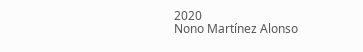2020
Nono Martínez Alonso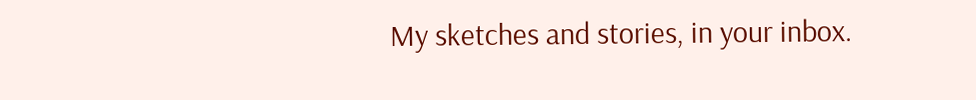My sketches and stories, in your inbox.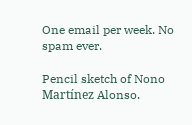One email per week. No spam ever.

Pencil sketch of Nono Martínez Alonso.